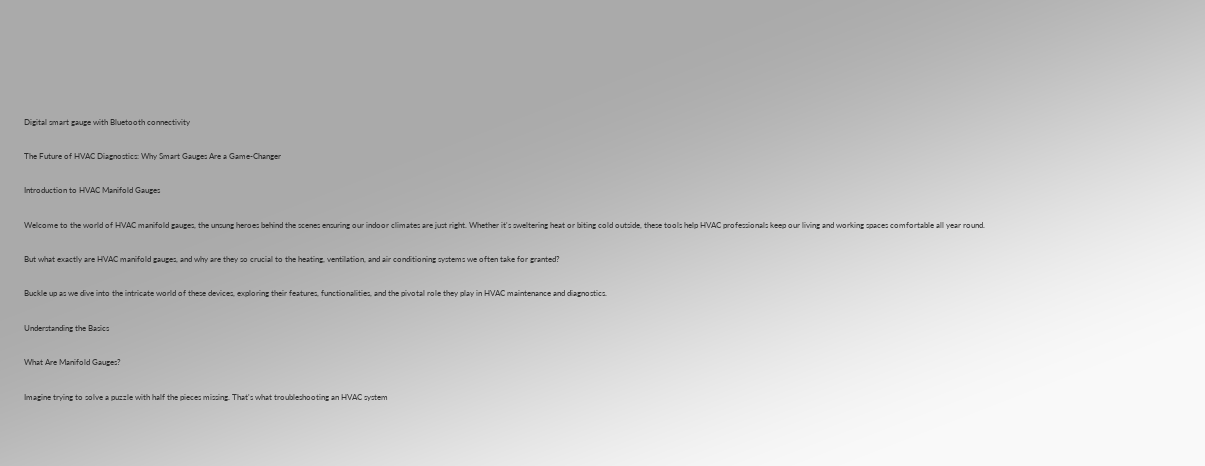Digital smart gauge with Bluetooth connectivity

The Future of HVAC Diagnostics: Why Smart Gauges Are a Game-Changer

Introduction to HVAC Manifold Gauges

Welcome to the world of HVAC manifold gauges, the unsung heroes behind the scenes ensuring our indoor climates are just right. Whether it's sweltering heat or biting cold outside, these tools help HVAC professionals keep our living and working spaces comfortable all year round.

But what exactly are HVAC manifold gauges, and why are they so crucial to the heating, ventilation, and air conditioning systems we often take for granted?

Buckle up as we dive into the intricate world of these devices, exploring their features, functionalities, and the pivotal role they play in HVAC maintenance and diagnostics.

Understanding the Basics

What Are Manifold Gauges?

Imagine trying to solve a puzzle with half the pieces missing. That's what troubleshooting an HVAC system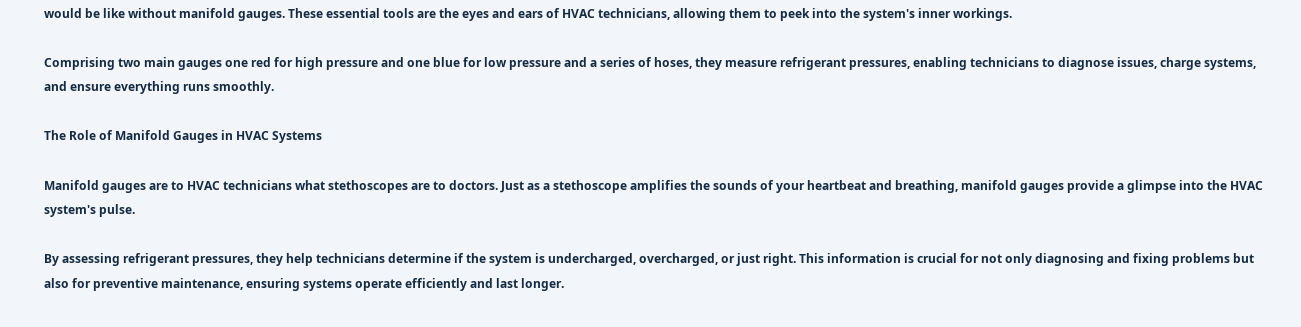would be like without manifold gauges. These essential tools are the eyes and ears of HVAC technicians, allowing them to peek into the system's inner workings.

Comprising two main gauges one red for high pressure and one blue for low pressure and a series of hoses, they measure refrigerant pressures, enabling technicians to diagnose issues, charge systems, and ensure everything runs smoothly.

The Role of Manifold Gauges in HVAC Systems

Manifold gauges are to HVAC technicians what stethoscopes are to doctors. Just as a stethoscope amplifies the sounds of your heartbeat and breathing, manifold gauges provide a glimpse into the HVAC system's pulse.

By assessing refrigerant pressures, they help technicians determine if the system is undercharged, overcharged, or just right. This information is crucial for not only diagnosing and fixing problems but also for preventive maintenance, ensuring systems operate efficiently and last longer.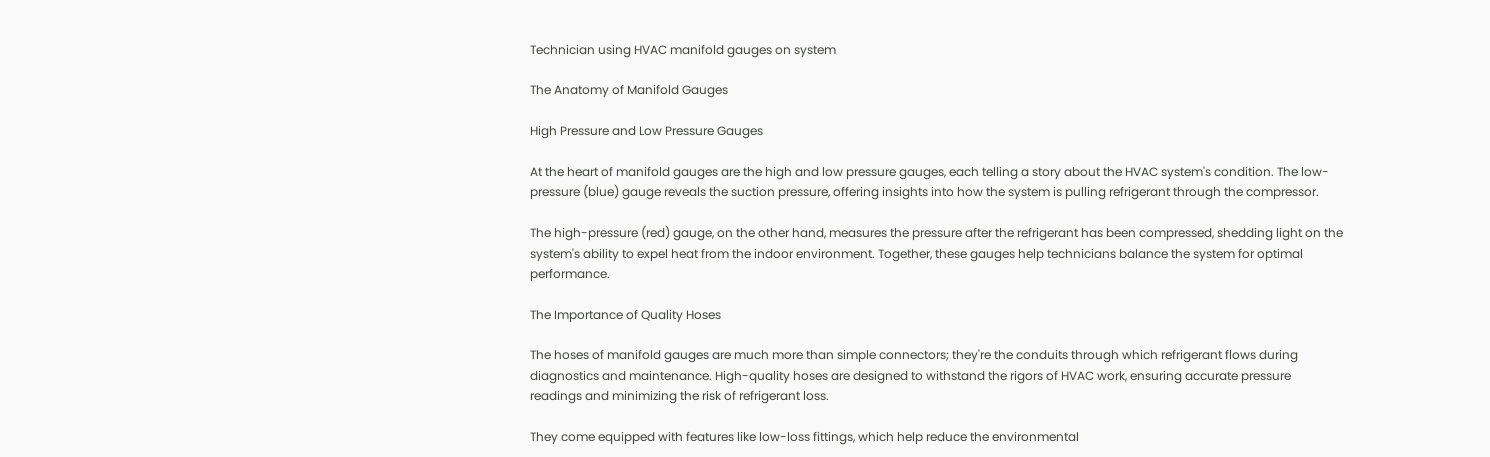Technician using HVAC manifold gauges on system

The Anatomy of Manifold Gauges

High Pressure and Low Pressure Gauges

At the heart of manifold gauges are the high and low pressure gauges, each telling a story about the HVAC system's condition. The low-pressure (blue) gauge reveals the suction pressure, offering insights into how the system is pulling refrigerant through the compressor.

The high-pressure (red) gauge, on the other hand, measures the pressure after the refrigerant has been compressed, shedding light on the system's ability to expel heat from the indoor environment. Together, these gauges help technicians balance the system for optimal performance.

The Importance of Quality Hoses

The hoses of manifold gauges are much more than simple connectors; they're the conduits through which refrigerant flows during diagnostics and maintenance. High-quality hoses are designed to withstand the rigors of HVAC work, ensuring accurate pressure readings and minimizing the risk of refrigerant loss.

They come equipped with features like low-loss fittings, which help reduce the environmental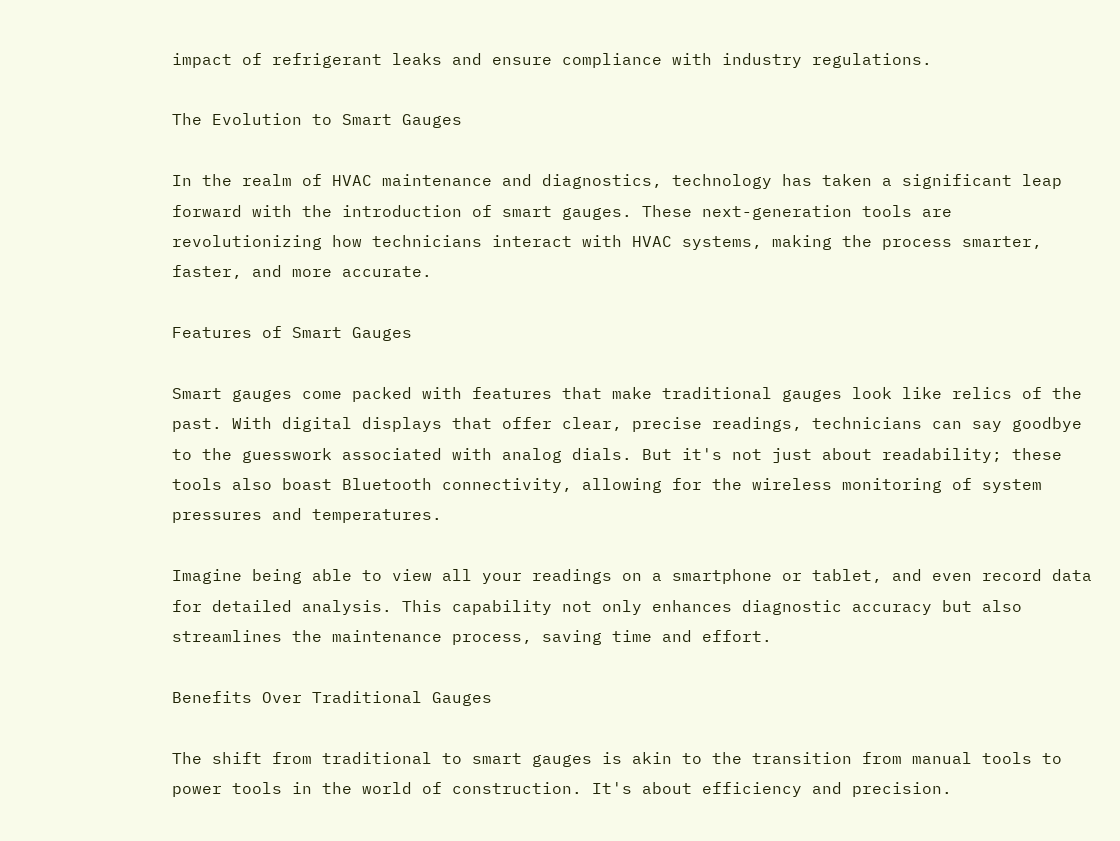impact of refrigerant leaks and ensure compliance with industry regulations.

The Evolution to Smart Gauges

In the realm of HVAC maintenance and diagnostics, technology has taken a significant leap forward with the introduction of smart gauges. These next-generation tools are revolutionizing how technicians interact with HVAC systems, making the process smarter, faster, and more accurate.

Features of Smart Gauges

Smart gauges come packed with features that make traditional gauges look like relics of the past. With digital displays that offer clear, precise readings, technicians can say goodbye to the guesswork associated with analog dials. But it's not just about readability; these tools also boast Bluetooth connectivity, allowing for the wireless monitoring of system pressures and temperatures.

Imagine being able to view all your readings on a smartphone or tablet, and even record data for detailed analysis. This capability not only enhances diagnostic accuracy but also streamlines the maintenance process, saving time and effort.

Benefits Over Traditional Gauges

The shift from traditional to smart gauges is akin to the transition from manual tools to power tools in the world of construction. It's about efficiency and precision.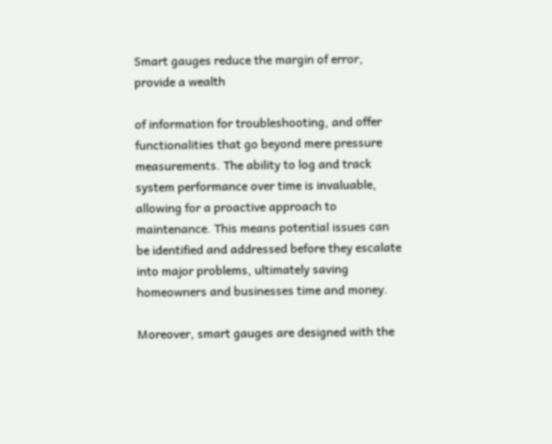Smart gauges reduce the margin of error, provide a wealth

of information for troubleshooting, and offer functionalities that go beyond mere pressure measurements. The ability to log and track system performance over time is invaluable, allowing for a proactive approach to maintenance. This means potential issues can be identified and addressed before they escalate into major problems, ultimately saving homeowners and businesses time and money.

Moreover, smart gauges are designed with the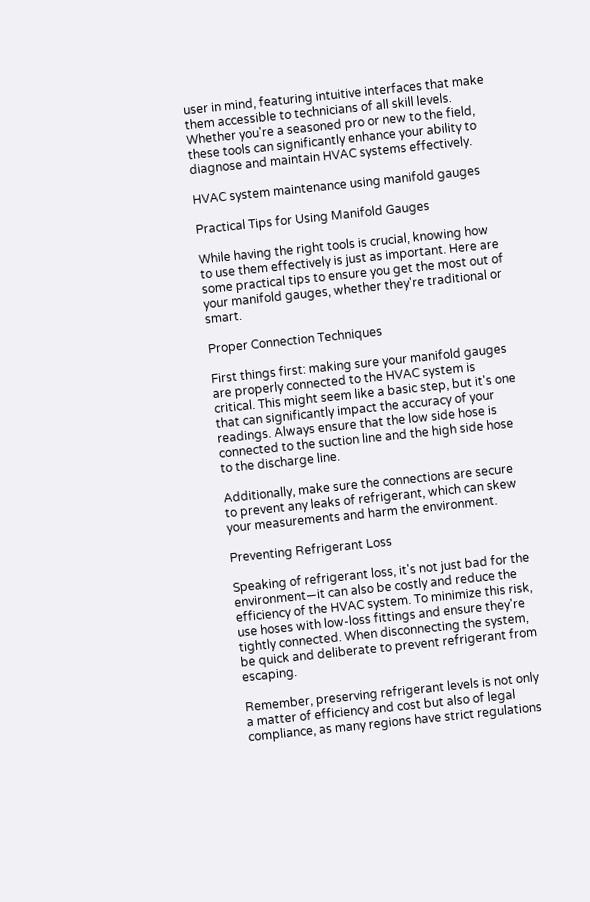user in mind, featuring intuitive interfaces that make them accessible to technicians of all skill levels. Whether you're a seasoned pro or new to the field, these tools can significantly enhance your ability to diagnose and maintain HVAC systems effectively.

HVAC system maintenance using manifold gauges

Practical Tips for Using Manifold Gauges

While having the right tools is crucial, knowing how to use them effectively is just as important. Here are some practical tips to ensure you get the most out of your manifold gauges, whether they're traditional or smart.

Proper Connection Techniques

First things first: making sure your manifold gauges are properly connected to the HVAC system is critical. This might seem like a basic step, but it's one that can significantly impact the accuracy of your readings. Always ensure that the low side hose is connected to the suction line and the high side hose to the discharge line.

Additionally, make sure the connections are secure to prevent any leaks of refrigerant, which can skew your measurements and harm the environment.

Preventing Refrigerant Loss

Speaking of refrigerant loss, it's not just bad for the environment—it can also be costly and reduce the efficiency of the HVAC system. To minimize this risk, use hoses with low-loss fittings and ensure they're tightly connected. When disconnecting the system, be quick and deliberate to prevent refrigerant from escaping.

Remember, preserving refrigerant levels is not only a matter of efficiency and cost but also of legal compliance, as many regions have strict regulations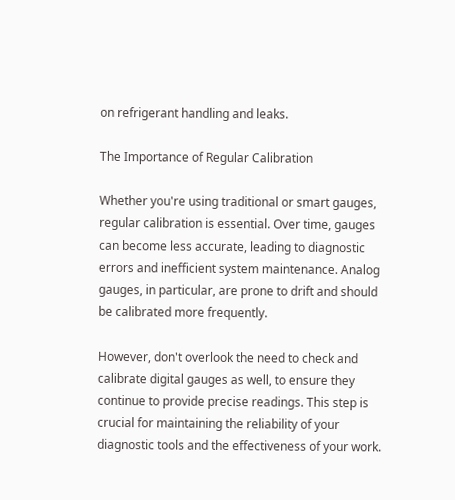on refrigerant handling and leaks.

The Importance of Regular Calibration

Whether you're using traditional or smart gauges, regular calibration is essential. Over time, gauges can become less accurate, leading to diagnostic errors and inefficient system maintenance. Analog gauges, in particular, are prone to drift and should be calibrated more frequently.

However, don't overlook the need to check and calibrate digital gauges as well, to ensure they continue to provide precise readings. This step is crucial for maintaining the reliability of your diagnostic tools and the effectiveness of your work.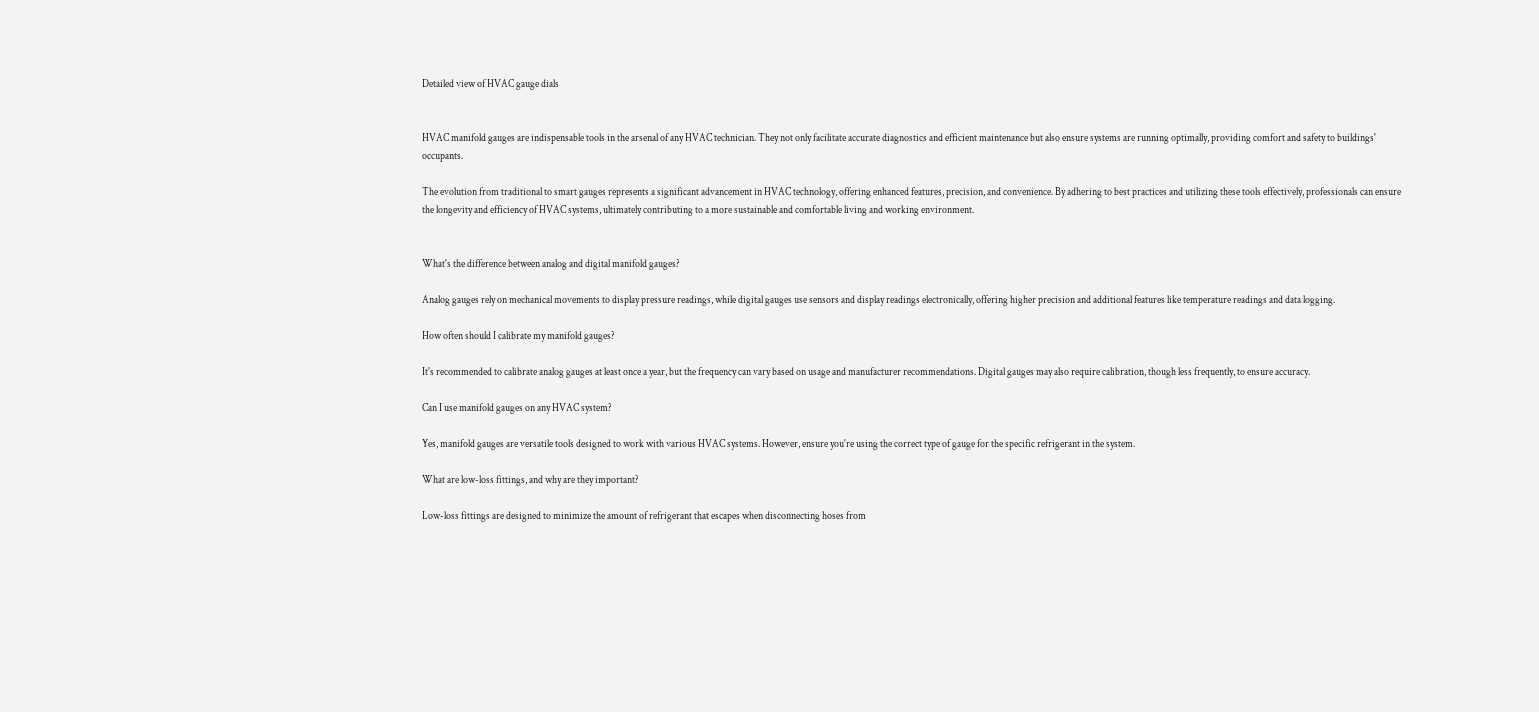Detailed view of HVAC gauge dials


HVAC manifold gauges are indispensable tools in the arsenal of any HVAC technician. They not only facilitate accurate diagnostics and efficient maintenance but also ensure systems are running optimally, providing comfort and safety to buildings' occupants.

The evolution from traditional to smart gauges represents a significant advancement in HVAC technology, offering enhanced features, precision, and convenience. By adhering to best practices and utilizing these tools effectively, professionals can ensure the longevity and efficiency of HVAC systems, ultimately contributing to a more sustainable and comfortable living and working environment.


What's the difference between analog and digital manifold gauges?

Analog gauges rely on mechanical movements to display pressure readings, while digital gauges use sensors and display readings electronically, offering higher precision and additional features like temperature readings and data logging.

How often should I calibrate my manifold gauges?

It's recommended to calibrate analog gauges at least once a year, but the frequency can vary based on usage and manufacturer recommendations. Digital gauges may also require calibration, though less frequently, to ensure accuracy.

Can I use manifold gauges on any HVAC system?

Yes, manifold gauges are versatile tools designed to work with various HVAC systems. However, ensure you're using the correct type of gauge for the specific refrigerant in the system.

What are low-loss fittings, and why are they important?

Low-loss fittings are designed to minimize the amount of refrigerant that escapes when disconnecting hoses from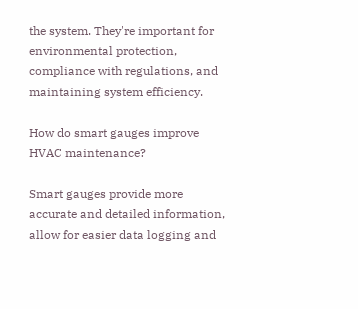the system. They're important for environmental protection, compliance with regulations, and maintaining system efficiency.

How do smart gauges improve HVAC maintenance?

Smart gauges provide more accurate and detailed information, allow for easier data logging and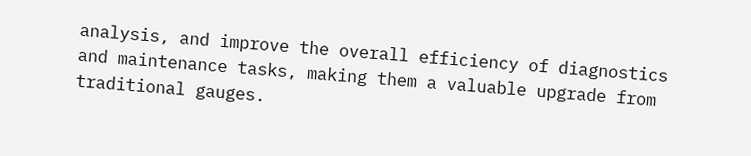analysis, and improve the overall efficiency of diagnostics and maintenance tasks, making them a valuable upgrade from traditional gauges.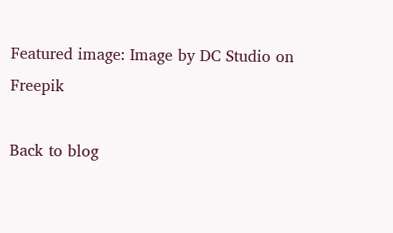Featured image: Image by DC Studio on Freepik

Back to blog